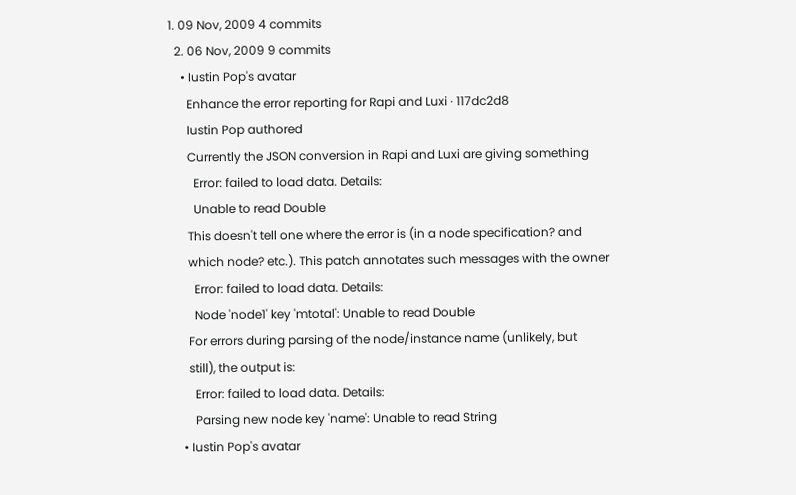1. 09 Nov, 2009 4 commits
  2. 06 Nov, 2009 9 commits
    • Iustin Pop's avatar
      Enhance the error reporting for Rapi and Luxi · 117dc2d8
      Iustin Pop authored
      Currently the JSON conversion in Rapi and Luxi are giving something
        Error: failed to load data. Details:
        Unable to read Double
      This doesn't tell one where the error is (in a node specification? and
      which node? etc.). This patch annotates such messages with the owner
        Error: failed to load data. Details:
        Node 'node1' key 'mtotal': Unable to read Double
      For errors during parsing of the node/instance name (unlikely, but
      still), the output is:
        Error: failed to load data. Details:
        Parsing new node key 'name': Unable to read String
    • Iustin Pop's avatar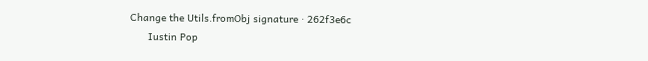Change the Utils.fromObj signature · 262f3e6c
      Iustin Pop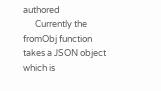authored
      Currently the fromObj function takes a JSON object which is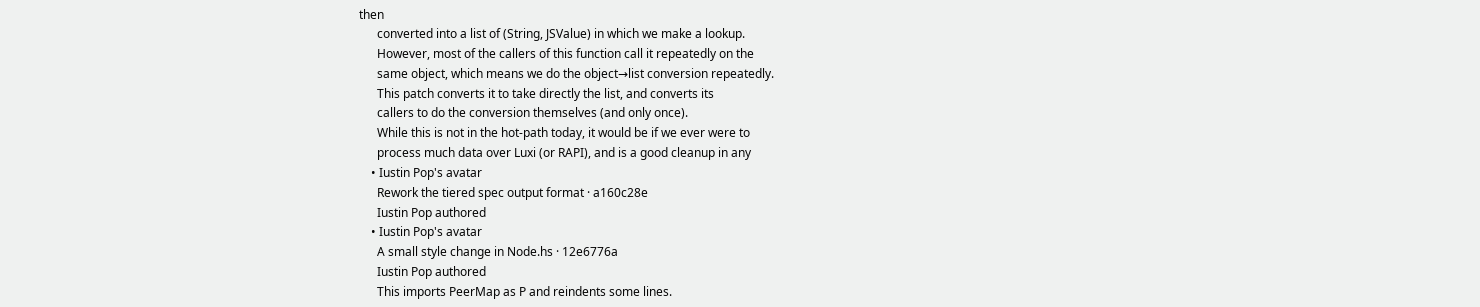then
      converted into a list of (String, JSValue) in which we make a lookup.
      However, most of the callers of this function call it repeatedly on the
      same object, which means we do the object→list conversion repeatedly.
      This patch converts it to take directly the list, and converts its
      callers to do the conversion themselves (and only once).
      While this is not in the hot-path today, it would be if we ever were to
      process much data over Luxi (or RAPI), and is a good cleanup in any
    • Iustin Pop's avatar
      Rework the tiered spec output format · a160c28e
      Iustin Pop authored
    • Iustin Pop's avatar
      A small style change in Node.hs · 12e6776a
      Iustin Pop authored
      This imports PeerMap as P and reindents some lines.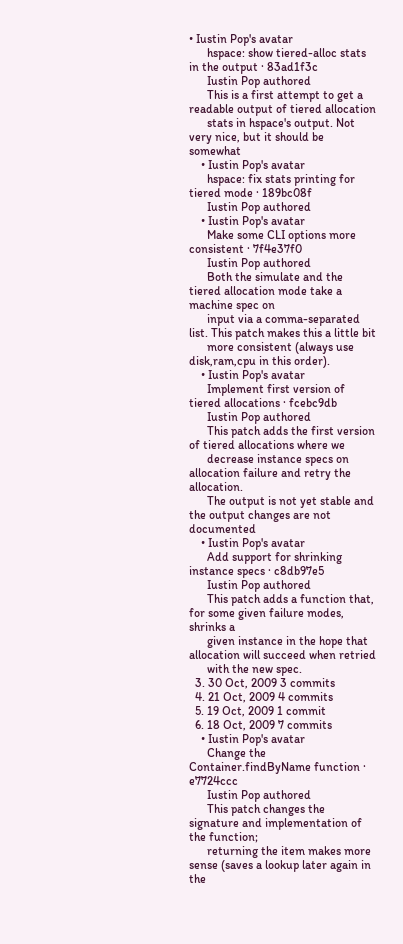• Iustin Pop's avatar
      hspace: show tiered-alloc stats in the output · 83ad1f3c
      Iustin Pop authored
      This is a first attempt to get a readable output of tiered allocation
      stats in hspace's output. Not very nice, but it should be somewhat
    • Iustin Pop's avatar
      hspace: fix stats printing for tiered mode · 189bc08f
      Iustin Pop authored
    • Iustin Pop's avatar
      Make some CLI options more consistent · 7f4e37f0
      Iustin Pop authored
      Both the simulate and the tiered allocation mode take a machine spec on
      input via a comma-separated list. This patch makes this a little bit
      more consistent (always use disk,ram,cpu in this order).
    • Iustin Pop's avatar
      Implement first version of tiered allocations · fcebc9db
      Iustin Pop authored
      This patch adds the first version of tiered allocations where we
      decrease instance specs on allocation failure and retry the allocation.
      The output is not yet stable and the output changes are not documented
    • Iustin Pop's avatar
      Add support for shrinking instance specs · c8db97e5
      Iustin Pop authored
      This patch adds a function that, for some given failure modes, shrinks a
      given instance in the hope that allocation will succeed when retried
      with the new spec.
  3. 30 Oct, 2009 3 commits
  4. 21 Oct, 2009 4 commits
  5. 19 Oct, 2009 1 commit
  6. 18 Oct, 2009 7 commits
    • Iustin Pop's avatar
      Change the Container.findByName function · e7724ccc
      Iustin Pop authored
      This patch changes the signature and implementation of the function;
      returning the item makes more sense (saves a lookup later again in the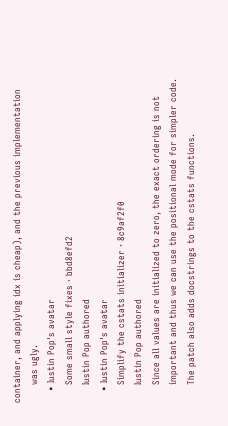container, and applying idx is cheap), and the previous implementation
      was ugly.
    • Iustin Pop's avatar
      Some small style fixes · bbd8efd2
      Iustin Pop authored
    • Iustin Pop's avatar
      Simplify the cstats initializer · 8c9af2f0
      Iustin Pop authored
      Since all values are initialized to zero, the exact ordering is not
      important and thus we can use the positional mode for simpler code.
      The patch also adds docstrings to the cstats functions.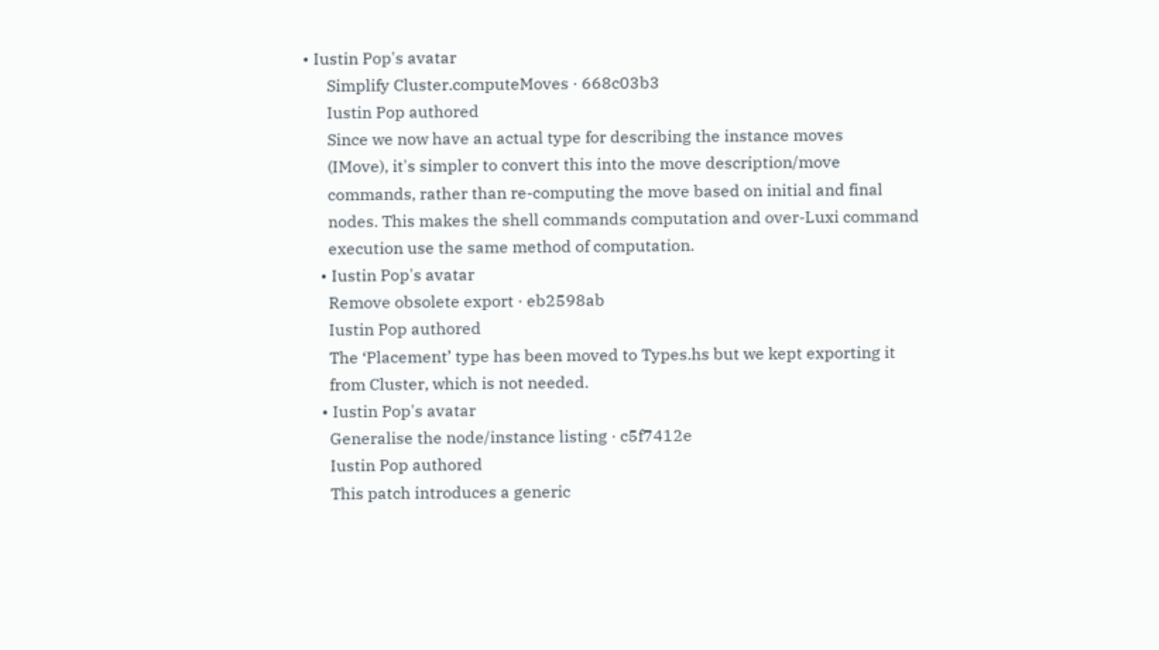• Iustin Pop's avatar
      Simplify Cluster.computeMoves · 668c03b3
      Iustin Pop authored
      Since we now have an actual type for describing the instance moves
      (IMove), it's simpler to convert this into the move description/move
      commands, rather than re-computing the move based on initial and final
      nodes. This makes the shell commands computation and over-Luxi command
      execution use the same method of computation.
    • Iustin Pop's avatar
      Remove obsolete export · eb2598ab
      Iustin Pop authored
      The ‘Placement’ type has been moved to Types.hs but we kept exporting it
      from Cluster, which is not needed.
    • Iustin Pop's avatar
      Generalise the node/instance listing · c5f7412e
      Iustin Pop authored
      This patch introduces a generic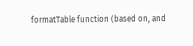formatTable function (based on, and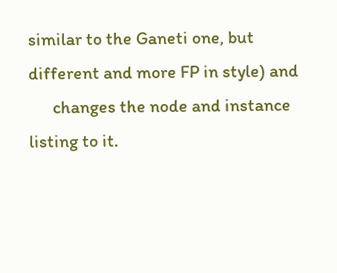similar to the Ganeti one, but different and more FP in style) and
      changes the node and instance listing to it.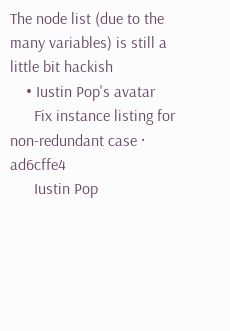The node list (due to the many variables) is still a little bit hackish
    • Iustin Pop's avatar
      Fix instance listing for non-redundant case · ad6cffe4
      Iustin Pop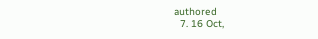authored
  7. 16 Oct,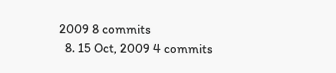2009 8 commits
  8. 15 Oct, 2009 4 commits